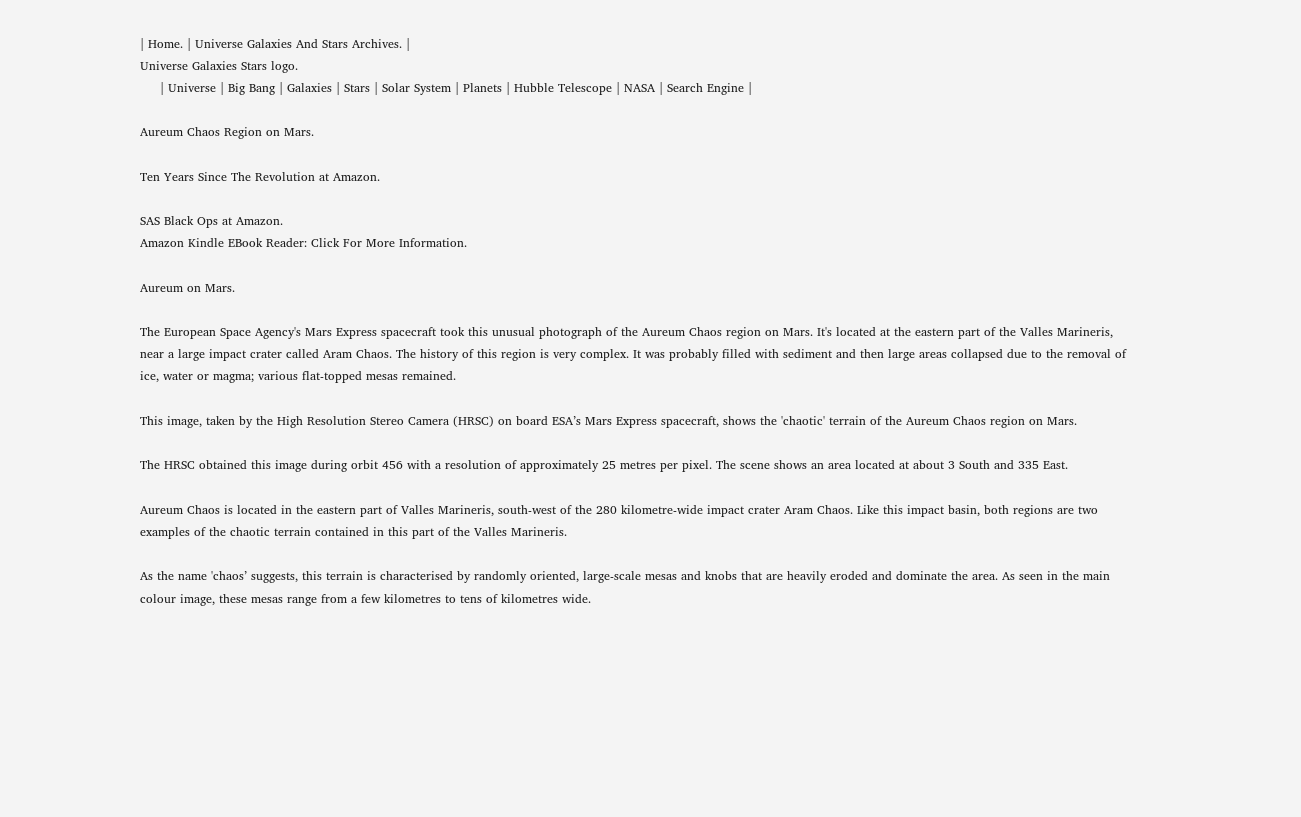| Home. | Universe Galaxies And Stars Archives. |
Universe Galaxies Stars logo.
     | Universe | Big Bang | Galaxies | Stars | Solar System | Planets | Hubble Telescope | NASA | Search Engine |

Aureum Chaos Region on Mars.

Ten Years Since The Revolution at Amazon.

SAS Black Ops at Amazon.
Amazon Kindle EBook Reader: Click For More Information.

Aureum on Mars.

The European Space Agency's Mars Express spacecraft took this unusual photograph of the Aureum Chaos region on Mars. It's located at the eastern part of the Valles Marineris, near a large impact crater called Aram Chaos. The history of this region is very complex. It was probably filled with sediment and then large areas collapsed due to the removal of ice, water or magma; various flat-topped mesas remained.

This image, taken by the High Resolution Stereo Camera (HRSC) on board ESA’s Mars Express spacecraft, shows the 'chaotic' terrain of the Aureum Chaos region on Mars.

The HRSC obtained this image during orbit 456 with a resolution of approximately 25 metres per pixel. The scene shows an area located at about 3 South and 335 East.

Aureum Chaos is located in the eastern part of Valles Marineris, south-west of the 280 kilometre-wide impact crater Aram Chaos. Like this impact basin, both regions are two examples of the chaotic terrain contained in this part of the Valles Marineris.

As the name 'chaos’ suggests, this terrain is characterised by randomly oriented, large-scale mesas and knobs that are heavily eroded and dominate the area. As seen in the main colour image, these mesas range from a few kilometres to tens of kilometres wide.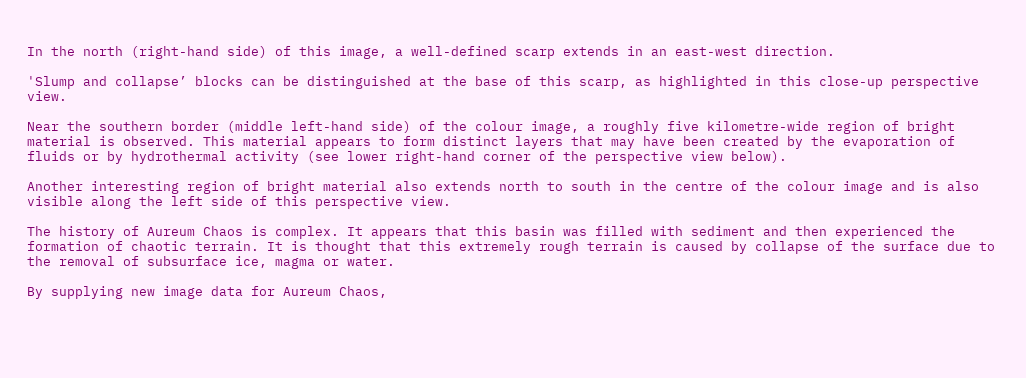In the north (right-hand side) of this image, a well-defined scarp extends in an east-west direction.

'Slump and collapse’ blocks can be distinguished at the base of this scarp, as highlighted in this close-up perspective view.

Near the southern border (middle left-hand side) of the colour image, a roughly five kilometre-wide region of bright material is observed. This material appears to form distinct layers that may have been created by the evaporation of fluids or by hydrothermal activity (see lower right-hand corner of the perspective view below).

Another interesting region of bright material also extends north to south in the centre of the colour image and is also visible along the left side of this perspective view.

The history of Aureum Chaos is complex. It appears that this basin was filled with sediment and then experienced the formation of chaotic terrain. It is thought that this extremely rough terrain is caused by collapse of the surface due to the removal of subsurface ice, magma or water.

By supplying new image data for Aureum Chaos,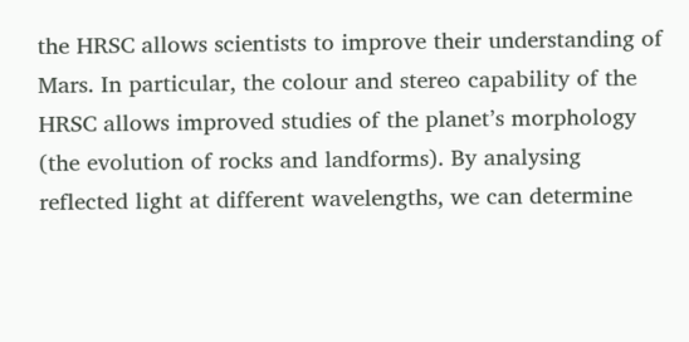the HRSC allows scientists to improve their understanding of Mars. In particular, the colour and stereo capability of the HRSC allows improved studies of the planet’s morphology (the evolution of rocks and landforms). By analysing reflected light at different wavelengths, we can determine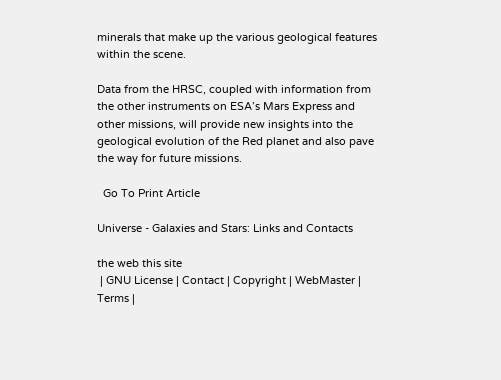minerals that make up the various geological features within the scene.

Data from the HRSC, coupled with information from the other instruments on ESA’s Mars Express and other missions, will provide new insights into the geological evolution of the Red planet and also pave the way for future missions.

  Go To Print Article

Universe - Galaxies and Stars: Links and Contacts

the web this site
 | GNU License | Contact | Copyright | WebMaster | Terms |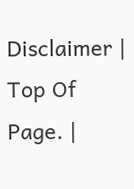Disclaimer | Top Of Page. |